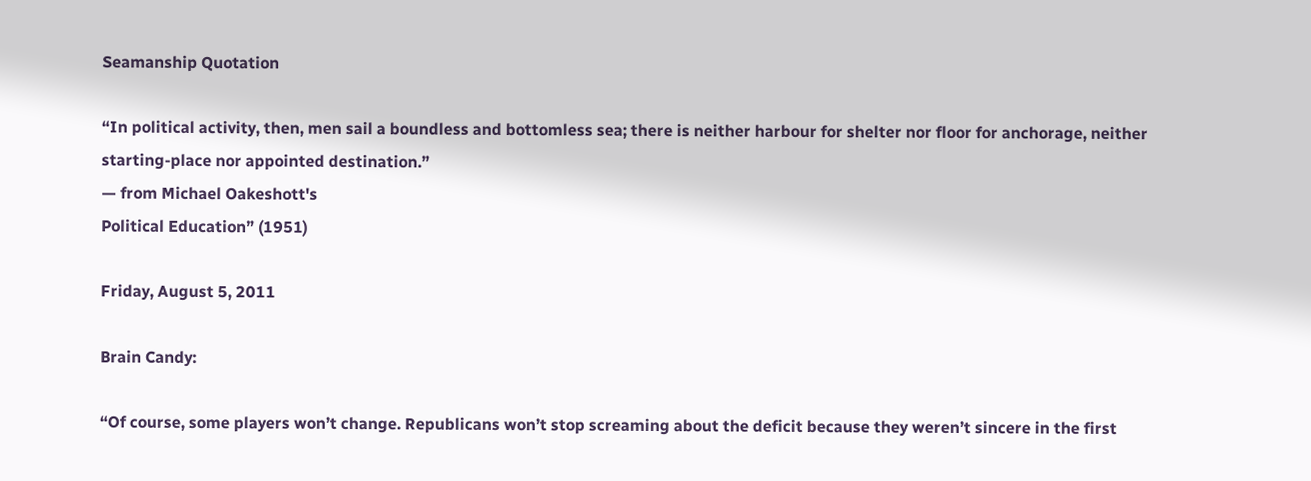Seamanship Quotation

“In political activity, then, men sail a boundless and bottomless sea; there is neither harbour for shelter nor floor for anchorage, neither starting-place nor appointed destination.”
— from Michael Oakeshott's
Political Education” (1951)

Friday, August 5, 2011

Brain Candy:

“Of course, some players won’t change. Republicans won’t stop screaming about the deficit because they weren’t sincere in the first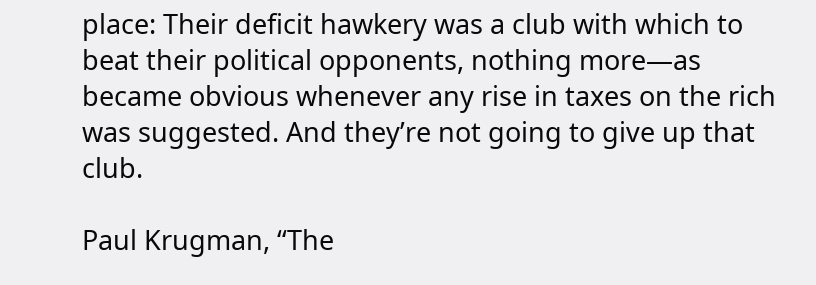place: Their deficit hawkery was a club with which to beat their political opponents, nothing more—as became obvious whenever any rise in taxes on the rich was suggested. And they’re not going to give up that club.

Paul Krugman, “The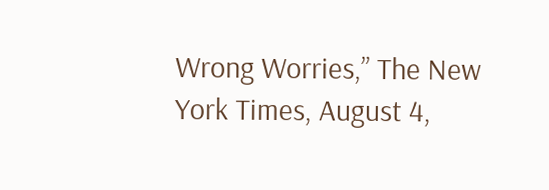Wrong Worries,” The New York Times, August 4,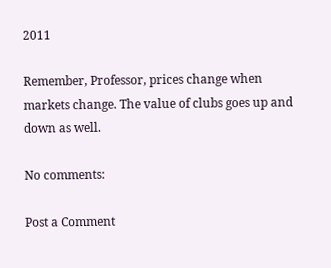2011

Remember, Professor, prices change when markets change. The value of clubs goes up and down as well.

No comments:

Post a Comment